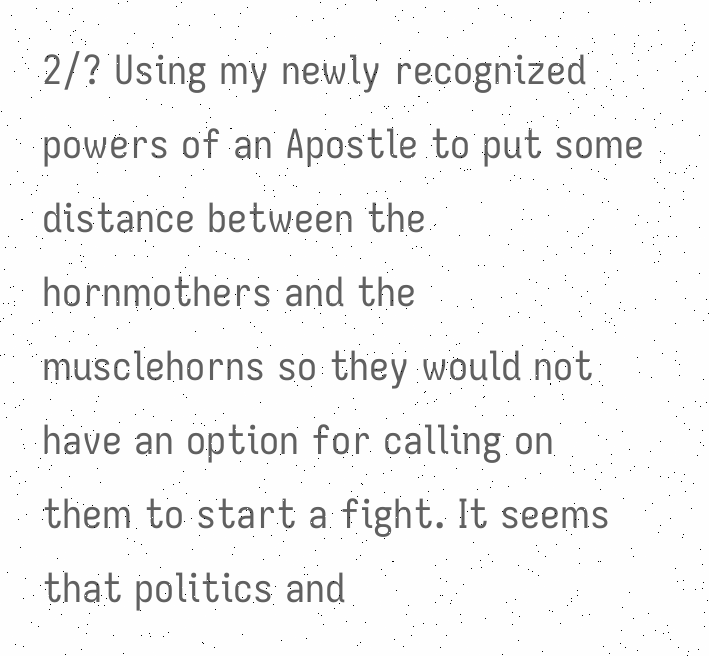2/? Using my newly recognized powers of an Apostle to put some distance between the hornmothers and the musclehorns so they would not have an option for calling on them to start a fight. It seems that politics and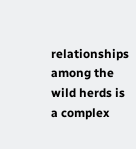relationships among the wild herds is a complex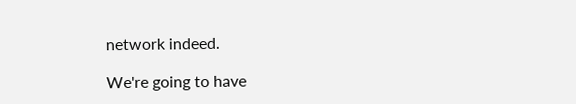network indeed.

We're going to have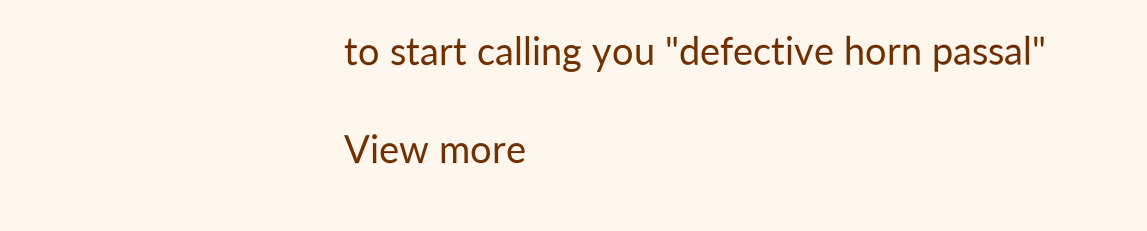to start calling you "defective horn passal"

View more